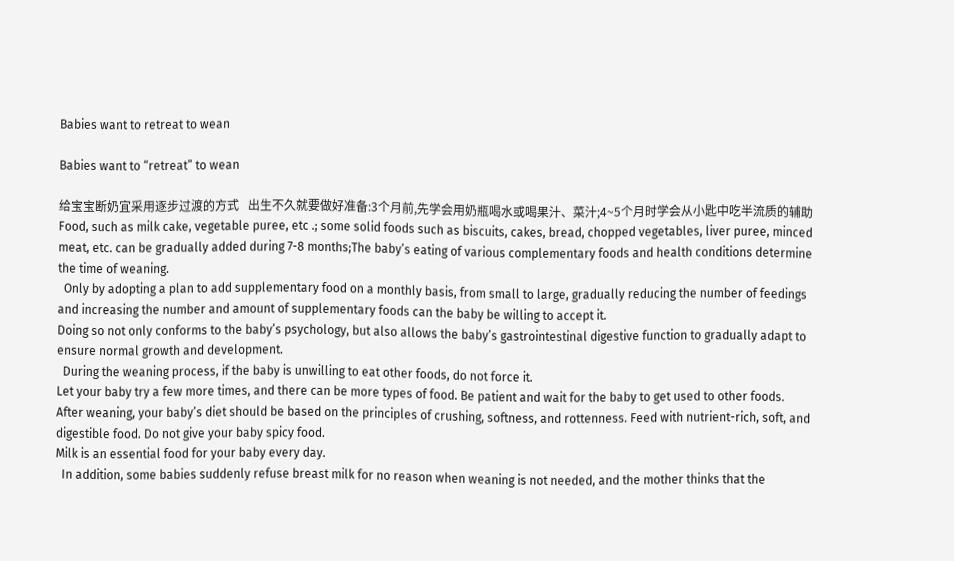Babies want to retreat to wean

Babies want to “retreat” to wean

给宝宝断奶宜采用逐步过渡的方式   出生不久就要做好准备:3个月前,先学会用奶瓶喝水或喝果汁、菜汁;4~5个月时学会从小匙中吃半流质的辅助Food, such as milk cake, vegetable puree, etc .; some solid foods such as biscuits, cakes, bread, chopped vegetables, liver puree, minced meat, etc. can be gradually added during 7-8 months;The baby’s eating of various complementary foods and health conditions determine the time of weaning.
  Only by adopting a plan to add supplementary food on a monthly basis, from small to large, gradually reducing the number of feedings and increasing the number and amount of supplementary foods can the baby be willing to accept it.
Doing so not only conforms to the baby’s psychology, but also allows the baby’s gastrointestinal digestive function to gradually adapt to ensure normal growth and development.
  During the weaning process, if the baby is unwilling to eat other foods, do not force it.
Let your baby try a few more times, and there can be more types of food. Be patient and wait for the baby to get used to other foods.
After weaning, your baby’s diet should be based on the principles of crushing, softness, and rottenness. Feed with nutrient-rich, soft, and digestible food. Do not give your baby spicy food.
Milk is an essential food for your baby every day.
  In addition, some babies suddenly refuse breast milk for no reason when weaning is not needed, and the mother thinks that the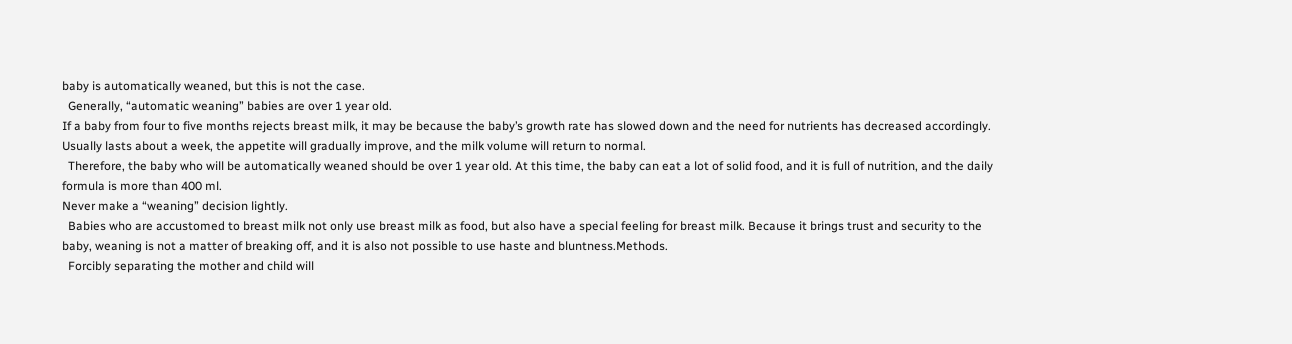baby is automatically weaned, but this is not the case.
  Generally, “automatic weaning” babies are over 1 year old.
If a baby from four to five months rejects breast milk, it may be because the baby’s growth rate has slowed down and the need for nutrients has decreased accordingly.
Usually lasts about a week, the appetite will gradually improve, and the milk volume will return to normal.
  Therefore, the baby who will be automatically weaned should be over 1 year old. At this time, the baby can eat a lot of solid food, and it is full of nutrition, and the daily formula is more than 400 ml.
Never make a “weaning” decision lightly.
  Babies who are accustomed to breast milk not only use breast milk as food, but also have a special feeling for breast milk. Because it brings trust and security to the baby, weaning is not a matter of breaking off, and it is also not possible to use haste and bluntness.Methods.
  Forcibly separating the mother and child will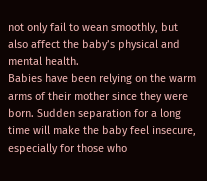not only fail to wean smoothly, but also affect the baby’s physical and mental health.
Babies have been relying on the warm arms of their mother since they were born. Sudden separation for a long time will make the baby feel insecure, especially for those who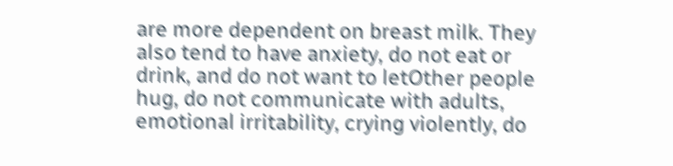are more dependent on breast milk. They also tend to have anxiety, do not eat or drink, and do not want to letOther people hug, do not communicate with adults, emotional irritability, crying violently, do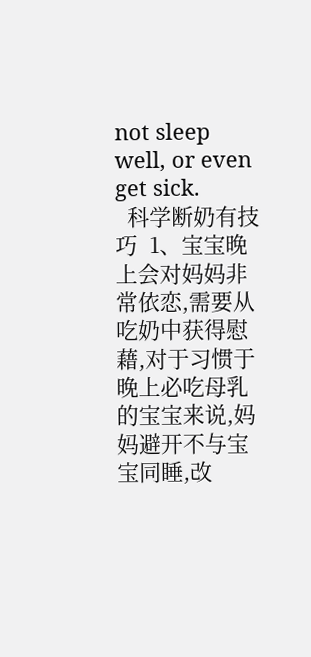not sleep well, or even get sick.
  科学断奶有技巧  1、宝宝晚上会对妈妈非常依恋,需要从吃奶中获得慰藉,对于习惯于晚上必吃母乳的宝宝来说,妈妈避开不与宝宝同睡,改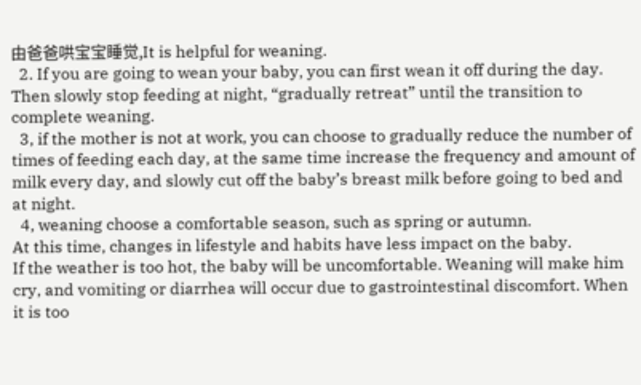由爸爸哄宝宝睡觉,It is helpful for weaning.
  2. If you are going to wean your baby, you can first wean it off during the day.
Then slowly stop feeding at night, “gradually retreat” until the transition to complete weaning.
  3, if the mother is not at work, you can choose to gradually reduce the number of times of feeding each day, at the same time increase the frequency and amount of milk every day, and slowly cut off the baby’s breast milk before going to bed and at night.
  4, weaning choose a comfortable season, such as spring or autumn.
At this time, changes in lifestyle and habits have less impact on the baby.
If the weather is too hot, the baby will be uncomfortable. Weaning will make him cry, and vomiting or diarrhea will occur due to gastrointestinal discomfort. When it is too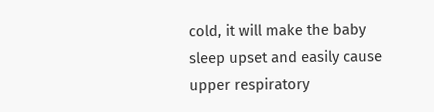cold, it will make the baby sleep upset and easily cause upper respiratory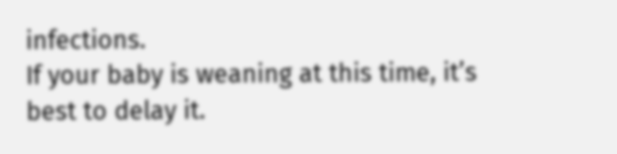infections.
If your baby is weaning at this time, it’s best to delay it.